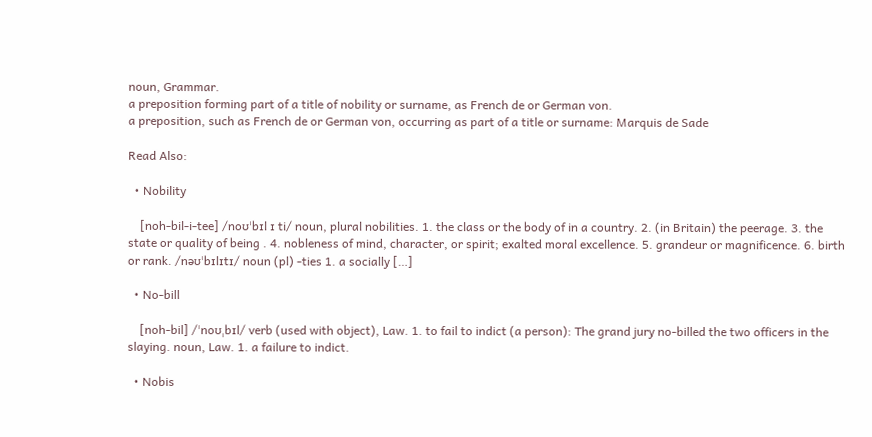noun, Grammar.
a preposition forming part of a title of nobility or surname, as French de or German von.
a preposition, such as French de or German von, occurring as part of a title or surname: Marquis de Sade

Read Also:

  • Nobility

    [noh-bil-i-tee] /noʊˈbɪl ɪ ti/ noun, plural nobilities. 1. the class or the body of in a country. 2. (in Britain) the peerage. 3. the state or quality of being . 4. nobleness of mind, character, or spirit; exalted moral excellence. 5. grandeur or magnificence. 6. birth or rank. /nəʊˈbɪlɪtɪ/ noun (pl) -ties 1. a socially […]

  • No-bill

    [noh-bil] /ˈnoʊˌbɪl/ verb (used with object), Law. 1. to fail to indict (a person): The grand jury no-billed the two officers in the slaying. noun, Law. 1. a failure to indict.

  • Nobis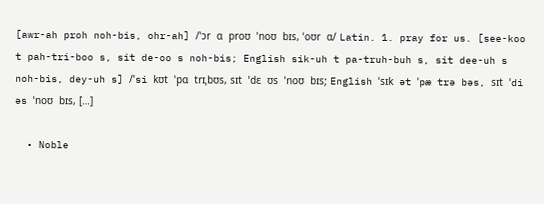[awr-ah proh noh-bis, ohr-ah] /ˈɔr ɑ proʊ ˈnoʊ bɪs, ˈoʊr ɑ/ Latin. 1. pray for us. [see-koo t pah-tri-boo s, sit de-oo s noh-bis; English sik-uh t pa-truh-buh s, sit dee-uh s noh-bis, dey-uh s] /ˈsi kʊt ˈpɑ trɪˌbʊs, sɪt ˈdɛ ʊs ˈnoʊ bɪs; English ˈsɪk ət ˈpæ trə bəs, sɪt ˈdi əs ˈnoʊ bɪs, […]

  • Noble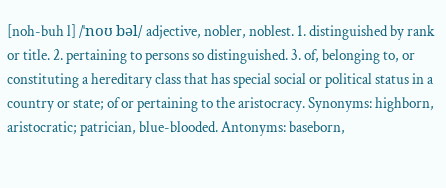[noh-buh l] /ˈnoʊ bəl/ adjective, nobler, noblest. 1. distinguished by rank or title. 2. pertaining to persons so distinguished. 3. of, belonging to, or constituting a hereditary class that has special social or political status in a country or state; of or pertaining to the aristocracy. Synonyms: highborn, aristocratic; patrician, blue-blooded. Antonyms: baseborn,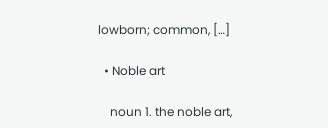lowborn; common, […]

  • Noble art

    noun 1. the noble art,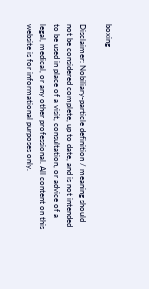boxing

Disclaimer: Nobiliary-particle definition / meaning should not be considered complete, up to date, and is not intended to be used in place of a visit, consultation, or advice of a legal, medical, or any other professional. All content on this website is for informational purposes only.